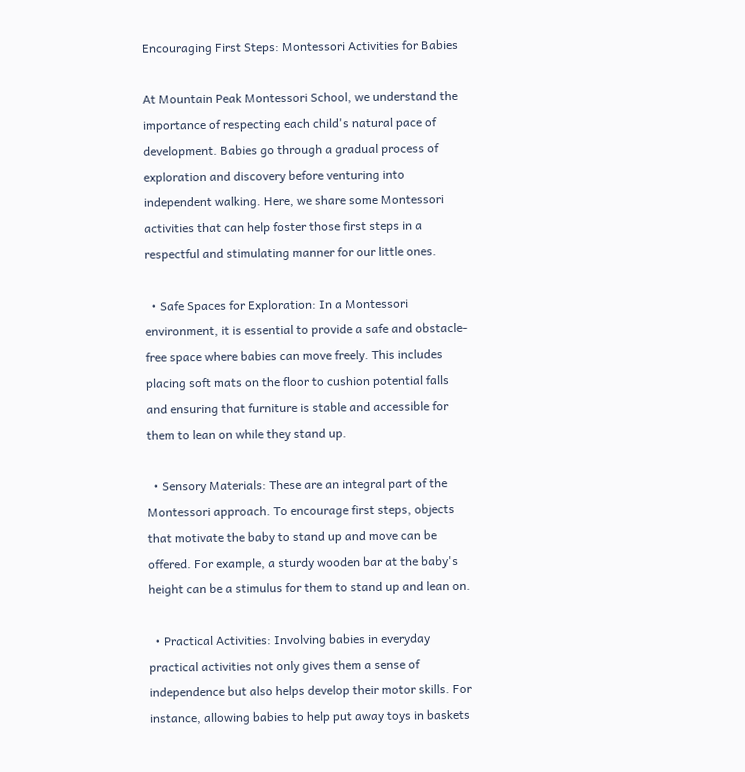Encouraging First Steps: Montessori Activities for Babies

At Mountain Peak Montessori School, we understand the importance of respecting each child's natural pace of development. Babies go through a gradual process of exploration and discovery before venturing into independent walking. Here, we share some Montessori activities that can help foster those first steps in a respectful and stimulating manner for our little ones.

  • Safe Spaces for Exploration: In a Montessori environment, it is essential to provide a safe and obstacle-free space where babies can move freely. This includes placing soft mats on the floor to cushion potential falls and ensuring that furniture is stable and accessible for them to lean on while they stand up.

  • Sensory Materials: These are an integral part of the Montessori approach. To encourage first steps, objects that motivate the baby to stand up and move can be offered. For example, a sturdy wooden bar at the baby's height can be a stimulus for them to stand up and lean on.

  • Practical Activities: Involving babies in everyday practical activities not only gives them a sense of independence but also helps develop their motor skills. For instance, allowing babies to help put away toys in baskets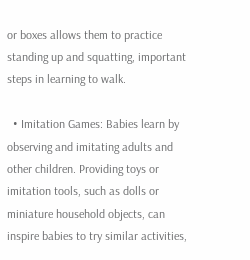or boxes allows them to practice standing up and squatting, important steps in learning to walk.

  • Imitation Games: Babies learn by observing and imitating adults and other children. Providing toys or imitation tools, such as dolls or miniature household objects, can inspire babies to try similar activities,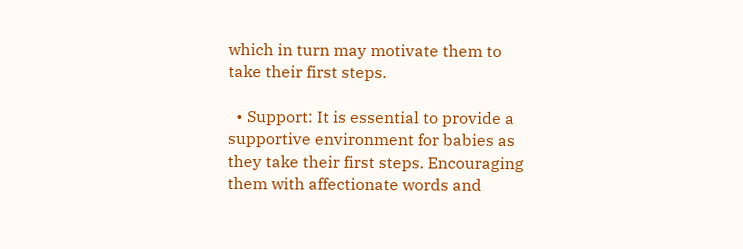which in turn may motivate them to take their first steps.

  • Support: It is essential to provide a supportive environment for babies as they take their first steps. Encouraging them with affectionate words and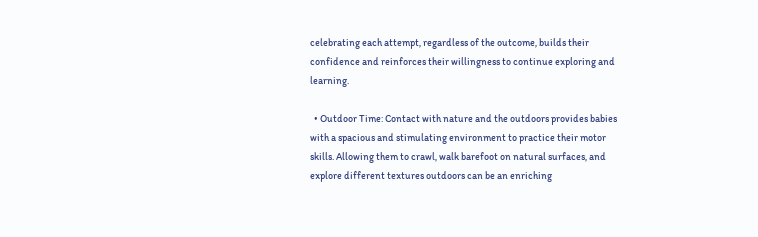celebrating each attempt, regardless of the outcome, builds their confidence and reinforces their willingness to continue exploring and learning.

  • Outdoor Time: Contact with nature and the outdoors provides babies with a spacious and stimulating environment to practice their motor skills. Allowing them to crawl, walk barefoot on natural surfaces, and explore different textures outdoors can be an enriching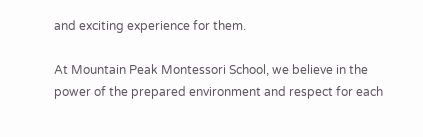and exciting experience for them.

At Mountain Peak Montessori School, we believe in the power of the prepared environment and respect for each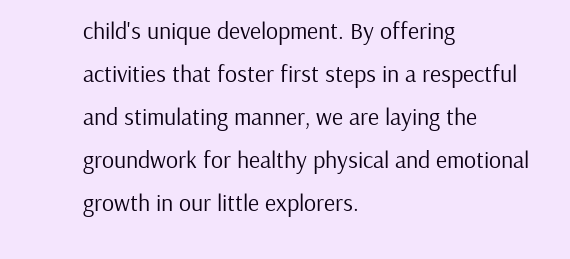child's unique development. By offering activities that foster first steps in a respectful and stimulating manner, we are laying the groundwork for healthy physical and emotional growth in our little explorers.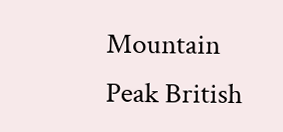Mountain Peak British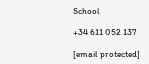School

+34 611 052 137

[email protected]